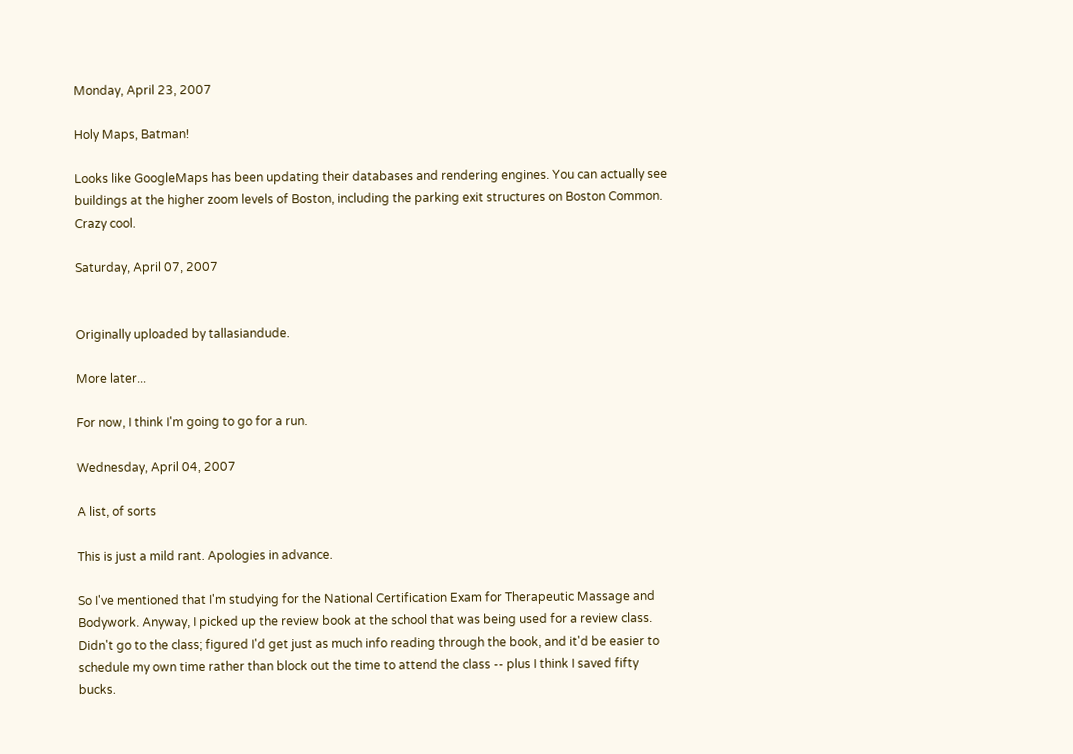Monday, April 23, 2007

Holy Maps, Batman!

Looks like GoogleMaps has been updating their databases and rendering engines. You can actually see buildings at the higher zoom levels of Boston, including the parking exit structures on Boston Common. Crazy cool.

Saturday, April 07, 2007


Originally uploaded by tallasiandude.

More later...

For now, I think I'm going to go for a run.

Wednesday, April 04, 2007

A list, of sorts

This is just a mild rant. Apologies in advance.

So I've mentioned that I'm studying for the National Certification Exam for Therapeutic Massage and Bodywork. Anyway, I picked up the review book at the school that was being used for a review class. Didn't go to the class; figured I'd get just as much info reading through the book, and it'd be easier to schedule my own time rather than block out the time to attend the class -- plus I think I saved fifty bucks.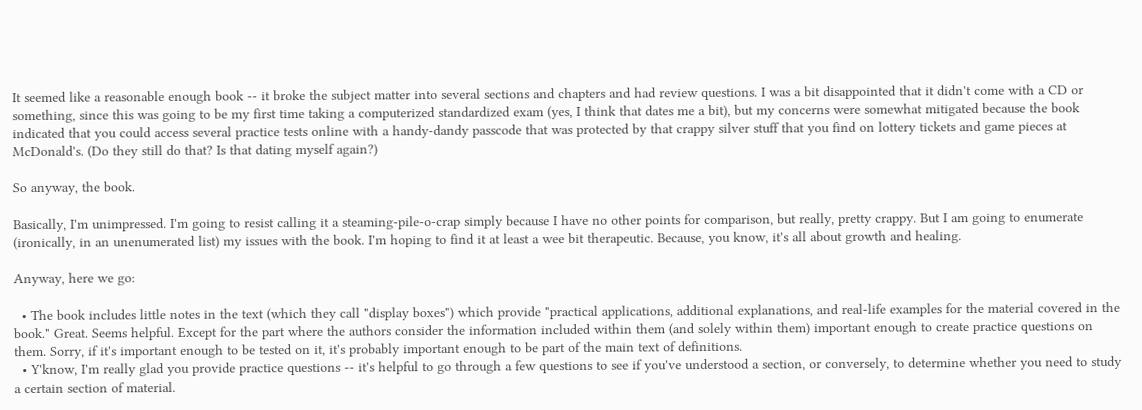It seemed like a reasonable enough book -- it broke the subject matter into several sections and chapters and had review questions. I was a bit disappointed that it didn't come with a CD or something, since this was going to be my first time taking a computerized standardized exam (yes, I think that dates me a bit), but my concerns were somewhat mitigated because the book indicated that you could access several practice tests online with a handy-dandy passcode that was protected by that crappy silver stuff that you find on lottery tickets and game pieces at McDonald's. (Do they still do that? Is that dating myself again?)

So anyway, the book.

Basically, I'm unimpressed. I'm going to resist calling it a steaming-pile-o-crap simply because I have no other points for comparison, but really, pretty crappy. But I am going to enumerate (ironically, in an unenumerated list) my issues with the book. I'm hoping to find it at least a wee bit therapeutic. Because, you know, it's all about growth and healing.

Anyway, here we go:

  • The book includes little notes in the text (which they call "display boxes") which provide "practical applications, additional explanations, and real-life examples for the material covered in the book." Great. Seems helpful. Except for the part where the authors consider the information included within them (and solely within them) important enough to create practice questions on them. Sorry, if it's important enough to be tested on it, it's probably important enough to be part of the main text of definitions.
  • Y'know, I'm really glad you provide practice questions -- it's helpful to go through a few questions to see if you've understood a section, or conversely, to determine whether you need to study a certain section of material.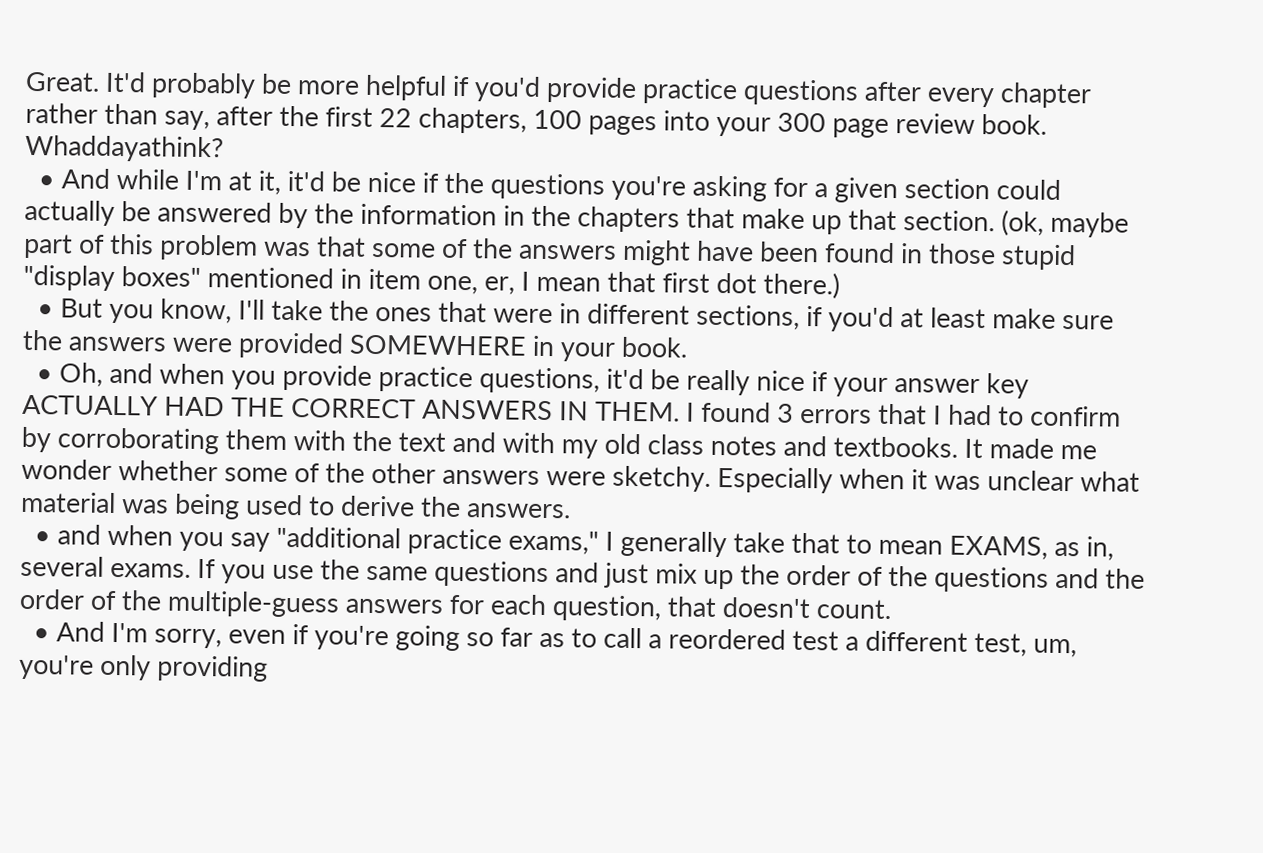Great. It'd probably be more helpful if you'd provide practice questions after every chapter rather than say, after the first 22 chapters, 100 pages into your 300 page review book. Whaddayathink?
  • And while I'm at it, it'd be nice if the questions you're asking for a given section could actually be answered by the information in the chapters that make up that section. (ok, maybe part of this problem was that some of the answers might have been found in those stupid "display boxes" mentioned in item one, er, I mean that first dot there.)
  • But you know, I'll take the ones that were in different sections, if you'd at least make sure the answers were provided SOMEWHERE in your book.
  • Oh, and when you provide practice questions, it'd be really nice if your answer key ACTUALLY HAD THE CORRECT ANSWERS IN THEM. I found 3 errors that I had to confirm by corroborating them with the text and with my old class notes and textbooks. It made me wonder whether some of the other answers were sketchy. Especially when it was unclear what material was being used to derive the answers.
  • and when you say "additional practice exams," I generally take that to mean EXAMS, as in, several exams. If you use the same questions and just mix up the order of the questions and the order of the multiple-guess answers for each question, that doesn't count.
  • And I'm sorry, even if you're going so far as to call a reordered test a different test, um, you're only providing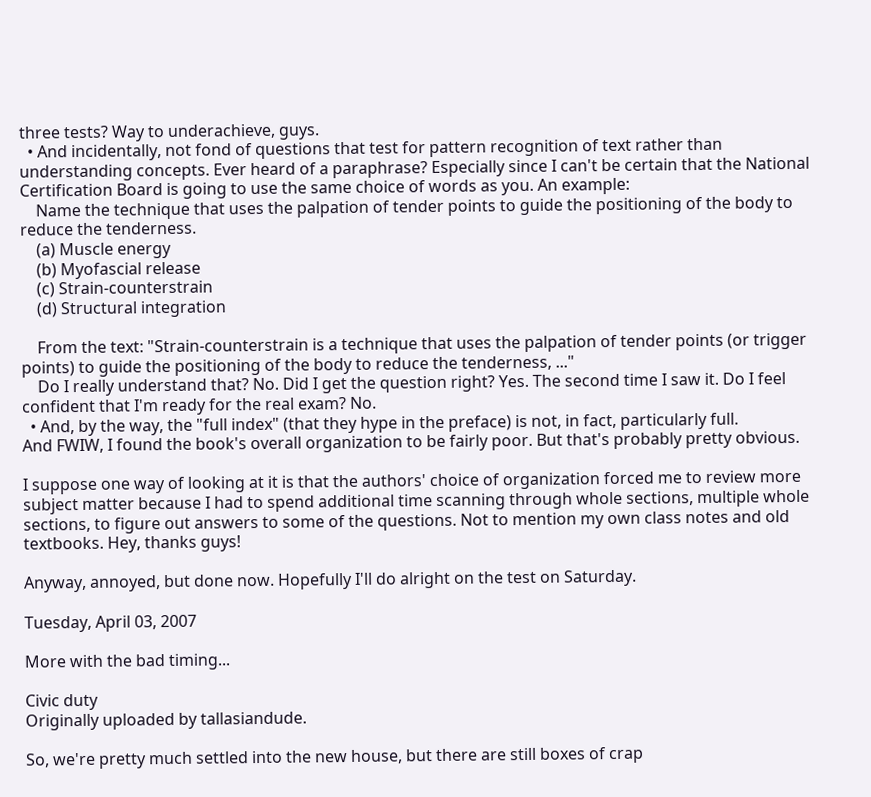three tests? Way to underachieve, guys.
  • And incidentally, not fond of questions that test for pattern recognition of text rather than understanding concepts. Ever heard of a paraphrase? Especially since I can't be certain that the National Certification Board is going to use the same choice of words as you. An example:
    Name the technique that uses the palpation of tender points to guide the positioning of the body to reduce the tenderness.
    (a) Muscle energy
    (b) Myofascial release
    (c) Strain-counterstrain
    (d) Structural integration

    From the text: "Strain-counterstrain is a technique that uses the palpation of tender points (or trigger points) to guide the positioning of the body to reduce the tenderness, ..."
    Do I really understand that? No. Did I get the question right? Yes. The second time I saw it. Do I feel confident that I'm ready for the real exam? No.
  • And, by the way, the "full index" (that they hype in the preface) is not, in fact, particularly full.
And FWIW, I found the book's overall organization to be fairly poor. But that's probably pretty obvious.

I suppose one way of looking at it is that the authors' choice of organization forced me to review more subject matter because I had to spend additional time scanning through whole sections, multiple whole sections, to figure out answers to some of the questions. Not to mention my own class notes and old textbooks. Hey, thanks guys!

Anyway, annoyed, but done now. Hopefully I'll do alright on the test on Saturday.

Tuesday, April 03, 2007

More with the bad timing...

Civic duty
Originally uploaded by tallasiandude.

So, we're pretty much settled into the new house, but there are still boxes of crap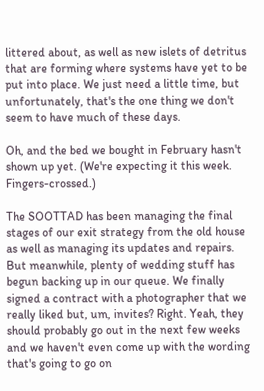littered about, as well as new islets of detritus that are forming where systems have yet to be put into place. We just need a little time, but unfortunately, that's the one thing we don't seem to have much of these days.

Oh, and the bed we bought in February hasn't shown up yet. (We're expecting it this week. Fingers-crossed.)

The SOOTTAD has been managing the final stages of our exit strategy from the old house as well as managing its updates and repairs. But meanwhile, plenty of wedding stuff has begun backing up in our queue. We finally signed a contract with a photographer that we really liked but, um, invites? Right. Yeah, they should probably go out in the next few weeks and we haven't even come up with the wording that's going to go on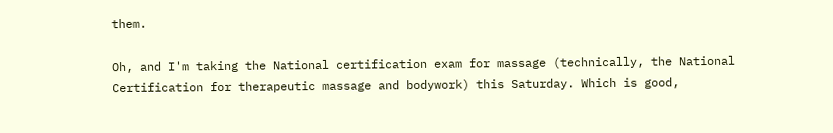them.

Oh, and I'm taking the National certification exam for massage (technically, the National Certification for therapeutic massage and bodywork) this Saturday. Which is good,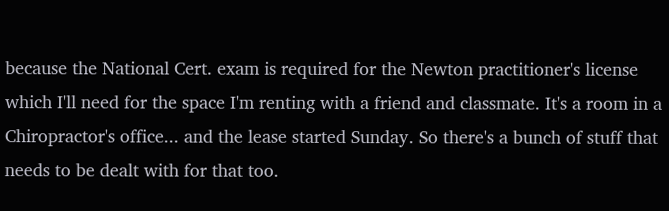because the National Cert. exam is required for the Newton practitioner's license which I'll need for the space I'm renting with a friend and classmate. It's a room in a Chiropractor's office... and the lease started Sunday. So there's a bunch of stuff that needs to be dealt with for that too.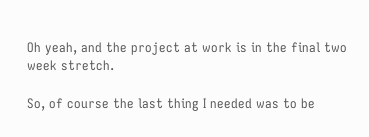Oh yeah, and the project at work is in the final two week stretch.

So, of course the last thing I needed was to be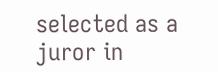selected as a juror in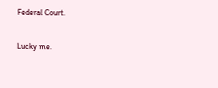Federal Court.

Lucky me.